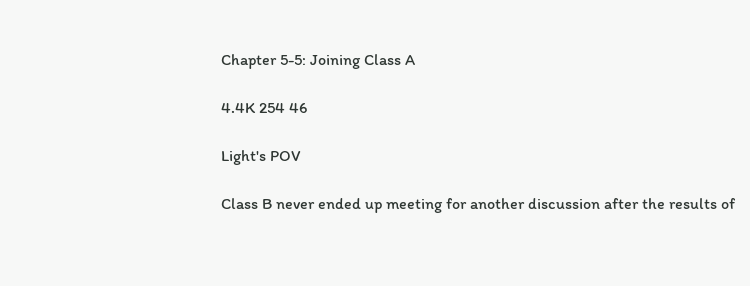Chapter 5-5: Joining Class A

4.4K 254 46

Light's POV

Class B never ended up meeting for another discussion after the results of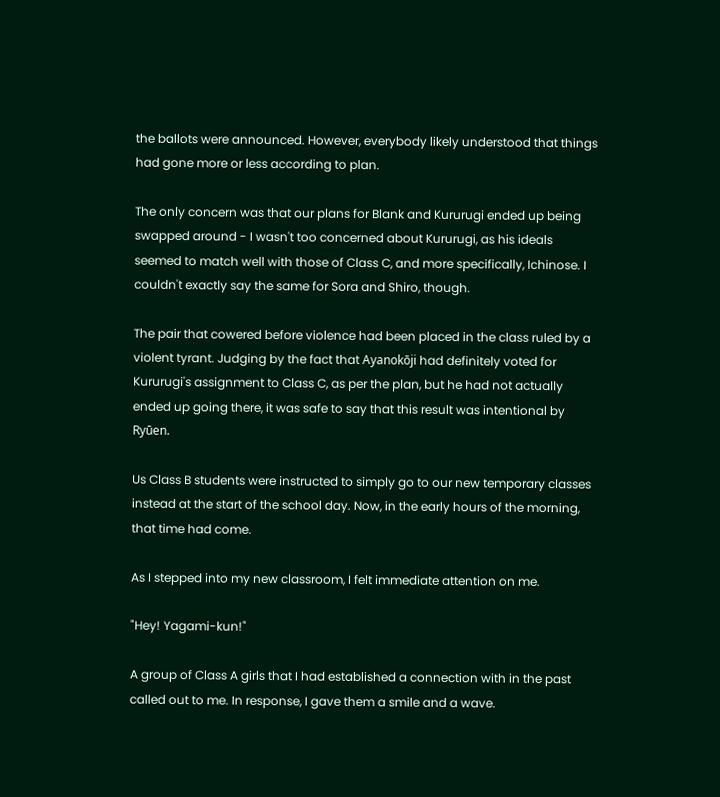the ballots were announced. However, everybody likely understood that things had gone more or less according to plan.

The only concern was that our plans for Blank and Kururugi ended up being swapped around - I wasn't too concerned about Kururugi, as his ideals seemed to match well with those of Class C, and more specifically, Ichinose. I couldn't exactly say the same for Sora and Shiro, though.

The pair that cowered before violence had been placed in the class ruled by a violent tyrant. Judging by the fact that Ayanokōji had definitely voted for Kururugi's assignment to Class C, as per the plan, but he had not actually ended up going there, it was safe to say that this result was intentional by Ryūen.

Us Class B students were instructed to simply go to our new temporary classes instead at the start of the school day. Now, in the early hours of the morning, that time had come.

As I stepped into my new classroom, I felt immediate attention on me.

"Hey! Yagami-kun!"

A group of Class A girls that I had established a connection with in the past called out to me. In response, I gave them a smile and a wave.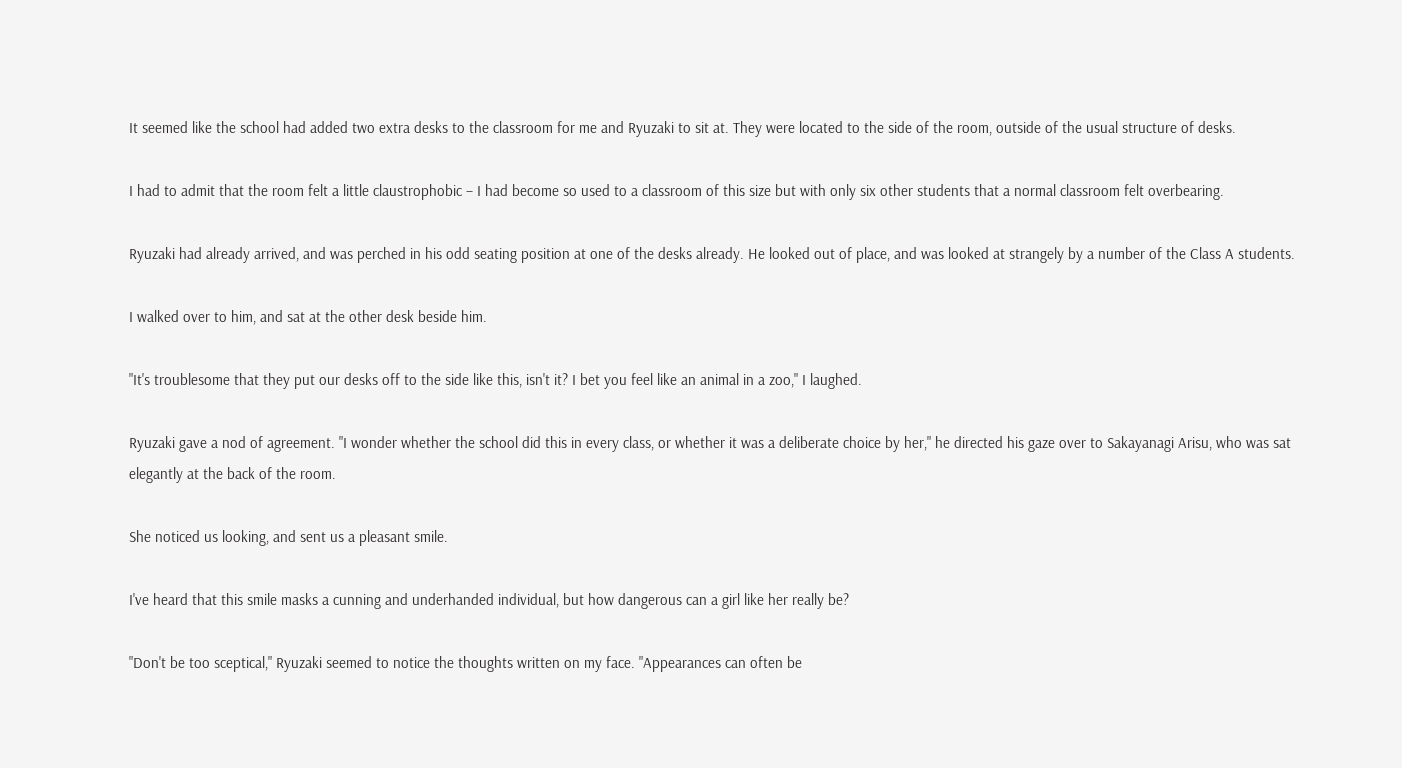It seemed like the school had added two extra desks to the classroom for me and Ryuzaki to sit at. They were located to the side of the room, outside of the usual structure of desks.

I had to admit that the room felt a little claustrophobic – I had become so used to a classroom of this size but with only six other students that a normal classroom felt overbearing.

Ryuzaki had already arrived, and was perched in his odd seating position at one of the desks already. He looked out of place, and was looked at strangely by a number of the Class A students.

I walked over to him, and sat at the other desk beside him.

"It's troublesome that they put our desks off to the side like this, isn't it? I bet you feel like an animal in a zoo," I laughed.

Ryuzaki gave a nod of agreement. "I wonder whether the school did this in every class, or whether it was a deliberate choice by her," he directed his gaze over to Sakayanagi Arisu, who was sat elegantly at the back of the room.

She noticed us looking, and sent us a pleasant smile.

I've heard that this smile masks a cunning and underhanded individual, but how dangerous can a girl like her really be?

"Don't be too sceptical," Ryuzaki seemed to notice the thoughts written on my face. "Appearances can often be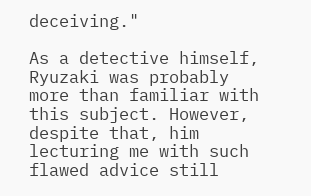deceiving."

As a detective himself, Ryuzaki was probably more than familiar with this subject. However, despite that, him lecturing me with such flawed advice still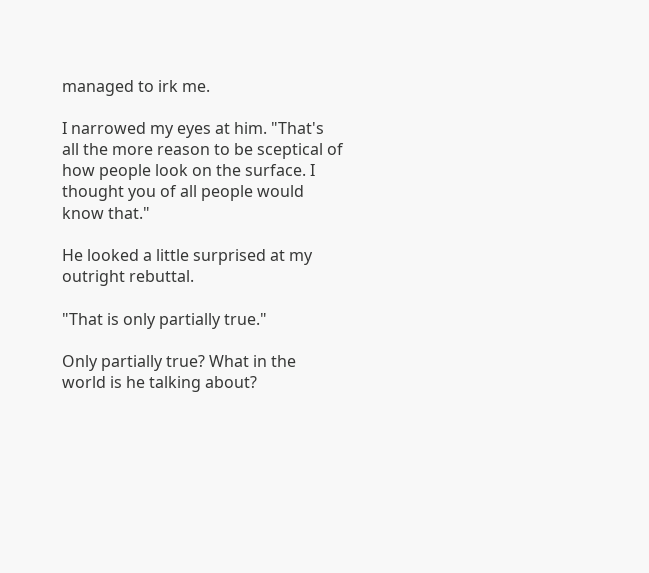managed to irk me.

I narrowed my eyes at him. "That's all the more reason to be sceptical of how people look on the surface. I thought you of all people would know that."

He looked a little surprised at my outright rebuttal.

"That is only partially true."

Only partially true? What in the world is he talking about?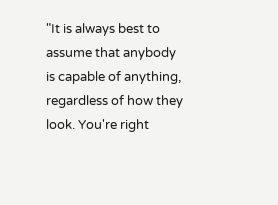"It is always best to assume that anybody is capable of anything, regardless of how they look. You're right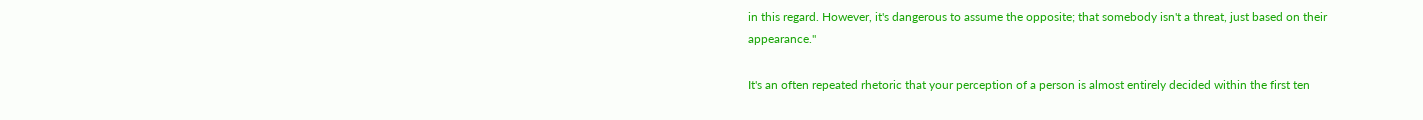in this regard. However, it's dangerous to assume the opposite; that somebody isn't a threat, just based on their appearance."

It's an often repeated rhetoric that your perception of a person is almost entirely decided within the first ten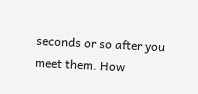seconds or so after you meet them. How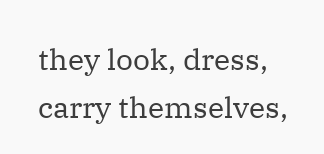they look, dress, carry themselves,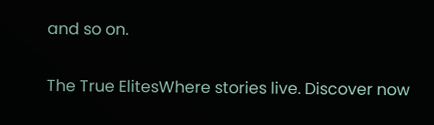and so on.

The True ElitesWhere stories live. Discover now